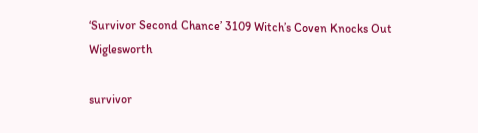‘Survivor Second Chance’ 3109 Witch’s Coven Knocks Out Wiglesworth

survivor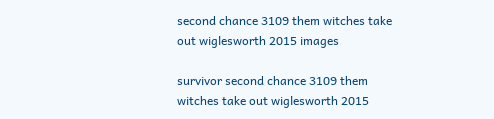second chance 3109 them witches take out wiglesworth 2015 images

survivor second chance 3109 them witches take out wiglesworth 2015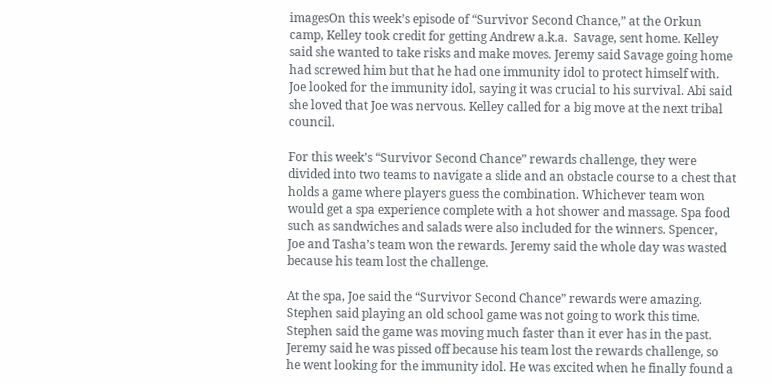imagesOn this week’s episode of “Survivor Second Chance,” at the Orkun camp, Kelley took credit for getting Andrew a.k.a.  Savage, sent home. Kelley said she wanted to take risks and make moves. Jeremy said Savage going home had screwed him but that he had one immunity idol to protect himself with. Joe looked for the immunity idol, saying it was crucial to his survival. Abi said she loved that Joe was nervous. Kelley called for a big move at the next tribal council.

For this week’s “Survivor Second Chance” rewards challenge, they were divided into two teams to navigate a slide and an obstacle course to a chest that holds a game where players guess the combination. Whichever team won would get a spa experience complete with a hot shower and massage. Spa food such as sandwiches and salads were also included for the winners. Spencer, Joe and Tasha’s team won the rewards. Jeremy said the whole day was wasted because his team lost the challenge.

At the spa, Joe said the “Survivor Second Chance” rewards were amazing. Stephen said playing an old school game was not going to work this time. Stephen said the game was moving much faster than it ever has in the past. Jeremy said he was pissed off because his team lost the rewards challenge, so he went looking for the immunity idol. He was excited when he finally found a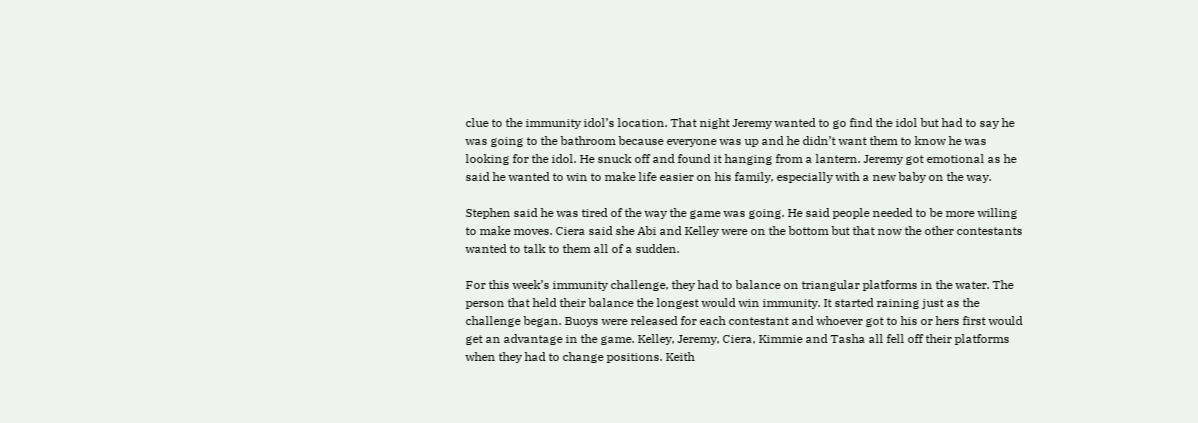clue to the immunity idol’s location. That night Jeremy wanted to go find the idol but had to say he was going to the bathroom because everyone was up and he didn’t want them to know he was looking for the idol. He snuck off and found it hanging from a lantern. Jeremy got emotional as he said he wanted to win to make life easier on his family, especially with a new baby on the way.

Stephen said he was tired of the way the game was going. He said people needed to be more willing to make moves. Ciera said she Abi and Kelley were on the bottom but that now the other contestants wanted to talk to them all of a sudden.

For this week’s immunity challenge, they had to balance on triangular platforms in the water. The person that held their balance the longest would win immunity. It started raining just as the challenge began. Buoys were released for each contestant and whoever got to his or hers first would get an advantage in the game. Kelley, Jeremy, Ciera, Kimmie and Tasha all fell off their platforms when they had to change positions. Keith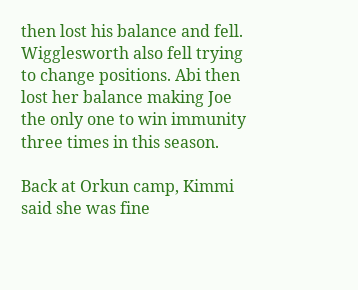then lost his balance and fell. Wigglesworth also fell trying to change positions. Abi then lost her balance making Joe the only one to win immunity three times in this season.

Back at Orkun camp, Kimmi said she was fine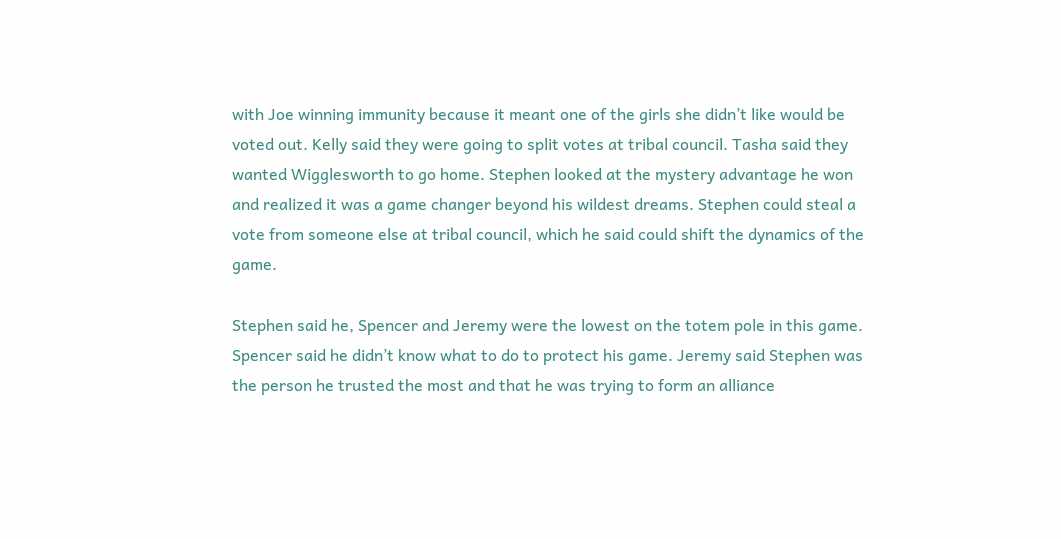with Joe winning immunity because it meant one of the girls she didn’t like would be voted out. Kelly said they were going to split votes at tribal council. Tasha said they wanted Wigglesworth to go home. Stephen looked at the mystery advantage he won and realized it was a game changer beyond his wildest dreams. Stephen could steal a vote from someone else at tribal council, which he said could shift the dynamics of the game.

Stephen said he, Spencer and Jeremy were the lowest on the totem pole in this game. Spencer said he didn’t know what to do to protect his game. Jeremy said Stephen was the person he trusted the most and that he was trying to form an alliance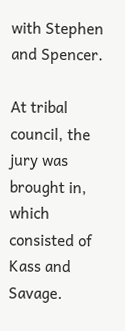with Stephen and Spencer.

At tribal council, the jury was brought in, which consisted of Kass and Savage.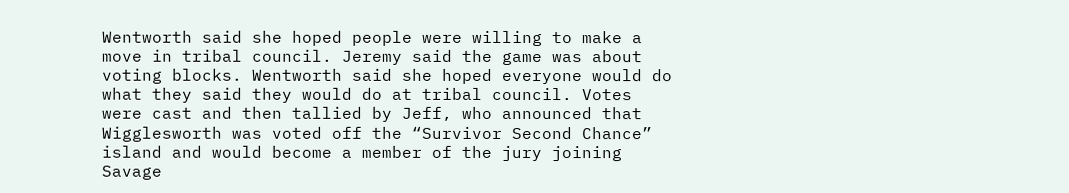Wentworth said she hoped people were willing to make a move in tribal council. Jeremy said the game was about voting blocks. Wentworth said she hoped everyone would do what they said they would do at tribal council. Votes were cast and then tallied by Jeff, who announced that Wigglesworth was voted off the “Survivor Second Chance” island and would become a member of the jury joining Savage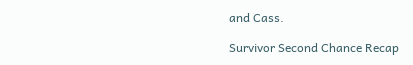and Cass.

Survivor Second Chance Recap